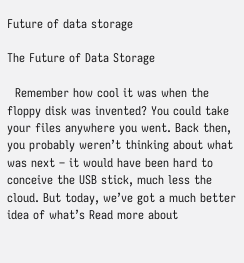Future of data storage

The Future of Data Storage

  Remember how cool it was when the floppy disk was invented? You could take your files anywhere you went. Back then, you probably weren’t thinking about what was next – it would have been hard to conceive the USB stick, much less the cloud. But today, we’ve got a much better idea of what’s Read more about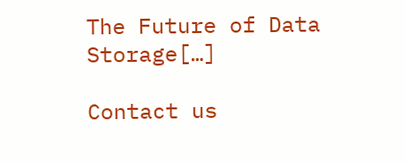The Future of Data Storage[…]

Contact us